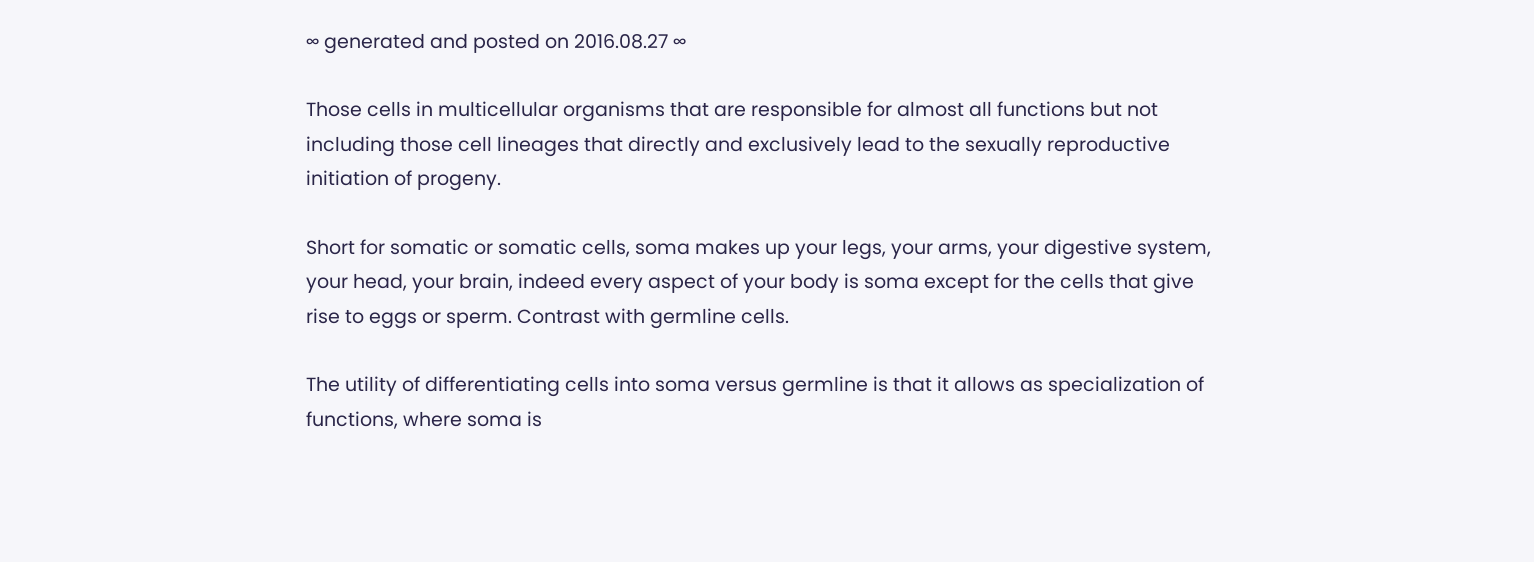∞ generated and posted on 2016.08.27 ∞

Those cells in multicellular organisms that are responsible for almost all functions but not including those cell lineages that directly and exclusively lead to the sexually reproductive initiation of progeny.

Short for somatic or somatic cells, soma makes up your legs, your arms, your digestive system, your head, your brain, indeed every aspect of your body is soma except for the cells that give rise to eggs or sperm. Contrast with germline cells.

The utility of differentiating cells into soma versus germline is that it allows as specialization of functions, where soma is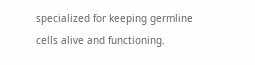specialized for keeping germline cells alive and functioning.